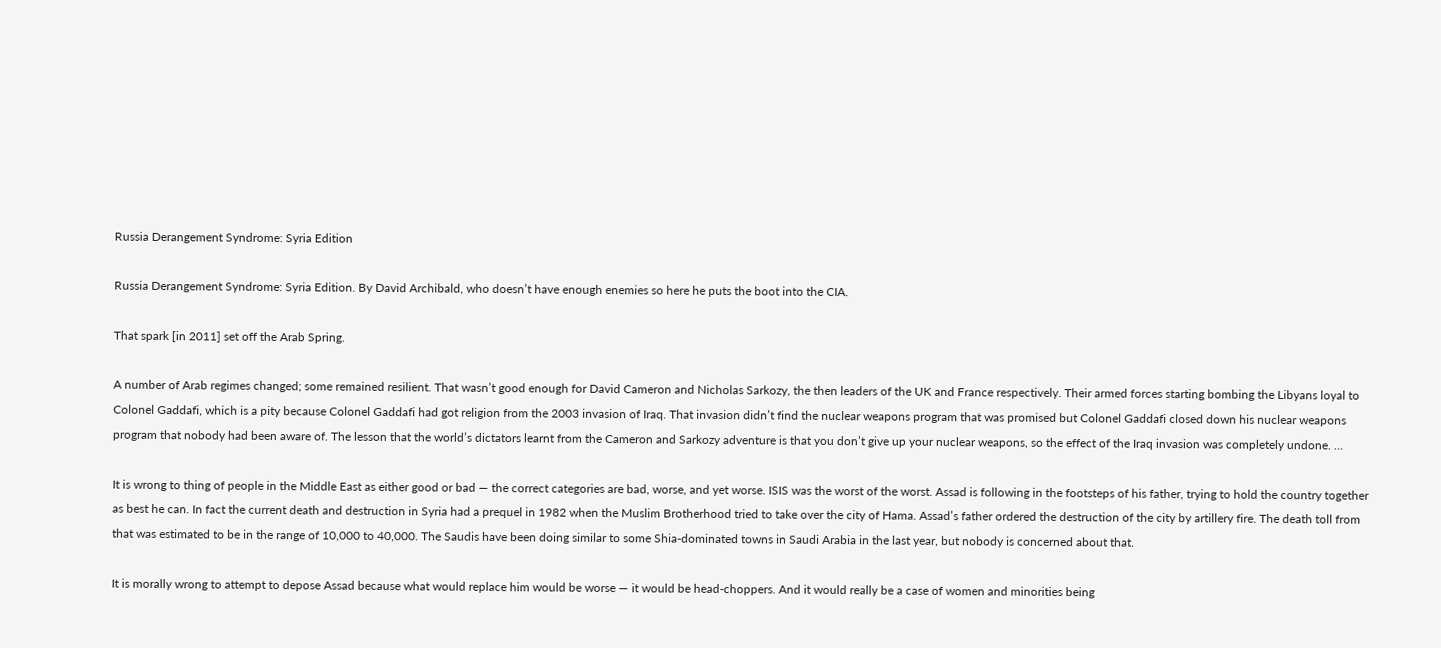Russia Derangement Syndrome: Syria Edition

Russia Derangement Syndrome: Syria Edition. By David Archibald, who doesn’t have enough enemies so here he puts the boot into the CIA.

That spark [in 2011] set off the Arab Spring.

A number of Arab regimes changed; some remained resilient. That wasn’t good enough for David Cameron and Nicholas Sarkozy, the then leaders of the UK and France respectively. Their armed forces starting bombing the Libyans loyal to Colonel Gaddafi, which is a pity because Colonel Gaddafi had got religion from the 2003 invasion of Iraq. That invasion didn’t find the nuclear weapons program that was promised but Colonel Gaddafi closed down his nuclear weapons program that nobody had been aware of. The lesson that the world’s dictators learnt from the Cameron and Sarkozy adventure is that you don’t give up your nuclear weapons, so the effect of the Iraq invasion was completely undone. …

It is wrong to thing of people in the Middle East as either good or bad — the correct categories are bad, worse, and yet worse. ISIS was the worst of the worst. Assad is following in the footsteps of his father, trying to hold the country together as best he can. In fact the current death and destruction in Syria had a prequel in 1982 when the Muslim Brotherhood tried to take over the city of Hama. Assad’s father ordered the destruction of the city by artillery fire. The death toll from that was estimated to be in the range of 10,000 to 40,000. The Saudis have been doing similar to some Shia-dominated towns in Saudi Arabia in the last year, but nobody is concerned about that.

It is morally wrong to attempt to depose Assad because what would replace him would be worse — it would be head-choppers. And it would really be a case of women and minorities being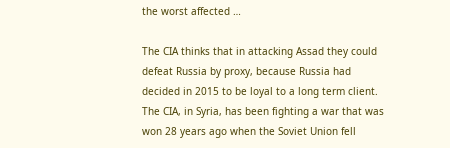the worst affected …

The CIA thinks that in attacking Assad they could defeat Russia by proxy, because Russia had decided in 2015 to be loyal to a long term client. The CIA, in Syria, has been fighting a war that was won 28 years ago when the Soviet Union fell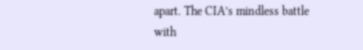apart. The CIA’s mindless battle with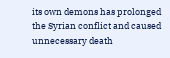its own demons has prolonged the Syrian conflict and caused unnecessary death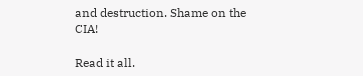and destruction. Shame on the CIA!

Read it all.